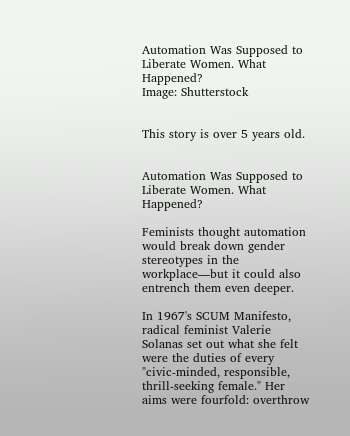Automation Was Supposed to Liberate Women. What Happened?
Image: Shutterstock


This story is over 5 years old.


Automation Was Supposed to Liberate Women. What Happened?

Feminists thought automation would break down gender stereotypes in the workplace—but it could also entrench them even deeper.

In 1967's SCUM Manifesto, radical feminist Valerie Solanas set out what she felt were the duties of every "civic-minded, responsible, thrill-seeking female." Her aims were fourfold: overthrow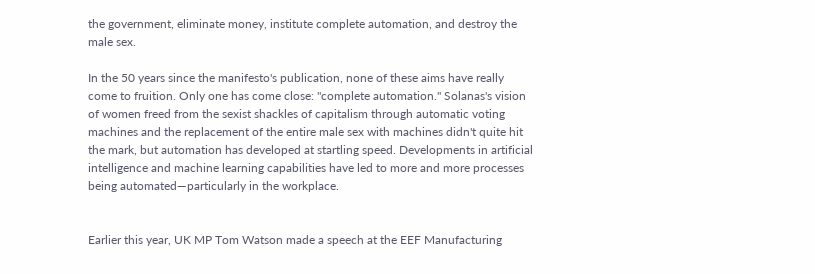the government, eliminate money, institute complete automation, and destroy the male sex.

In the 50 years since the manifesto's publication, none of these aims have really come to fruition. Only one has come close: "complete automation." Solanas's vision of women freed from the sexist shackles of capitalism through automatic voting machines and the replacement of the entire male sex with machines didn't quite hit the mark, but automation has developed at startling speed. Developments in artificial intelligence and machine learning capabilities have led to more and more processes being automated—particularly in the workplace.


Earlier this year, UK MP Tom Watson made a speech at the EEF Manufacturing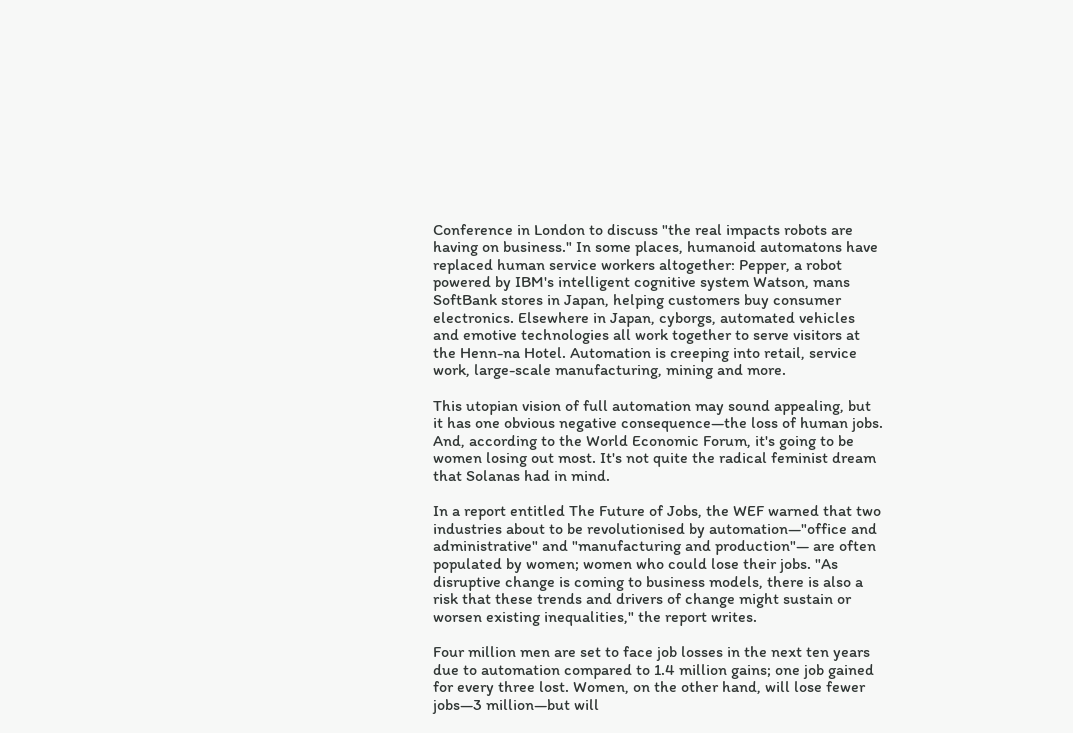Conference in London to discuss "the real impacts robots are having on business." In some places, humanoid automatons have replaced human service workers altogether: Pepper, a robot powered by IBM's intelligent cognitive system Watson, mans SoftBank stores in Japan, helping customers buy consumer electronics. Elsewhere in Japan, cyborgs, automated vehicles and emotive technologies all work together to serve visitors at the Henn-na Hotel. Automation is creeping into retail, service work, large-scale manufacturing, mining and more.

This utopian vision of full automation may sound appealing, but it has one obvious negative consequence—the loss of human jobs. And, according to the World Economic Forum, it's going to be women losing out most. It's not quite the radical feminist dream that Solanas had in mind.

In a report entitled The Future of Jobs, the WEF warned that two industries about to be revolutionised by automation—"office and administrative" and "manufacturing and production"— are often populated by women; women who could lose their jobs. "As disruptive change is coming to business models, there is also a risk that these trends and drivers of change might sustain or worsen existing inequalities," the report writes.

Four million men are set to face job losses in the next ten years due to automation compared to 1.4 million gains; one job gained for every three lost. Women, on the other hand, will lose fewer jobs—3 million—but will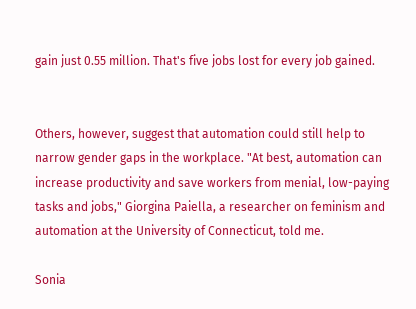gain just 0.55 million. That's five jobs lost for every job gained.


Others, however, suggest that automation could still help to narrow gender gaps in the workplace. "At best, automation can increase productivity and save workers from menial, low-paying tasks and jobs," Giorgina Paiella, a researcher on feminism and automation at the University of Connecticut, told me.

Sonia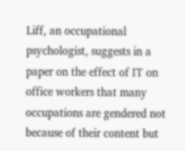Liff, an occupational psychologist, suggests in a paper on the effect of IT on office workers that many occupations are gendered not because of their content but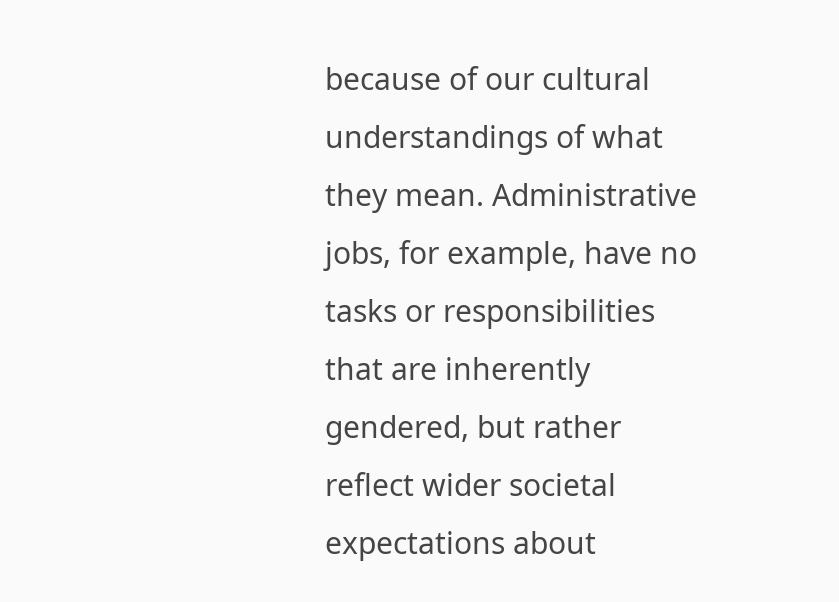because of our cultural understandings of what they mean. Administrative jobs, for example, have no tasks or responsibilities that are inherently gendered, but rather reflect wider societal expectations about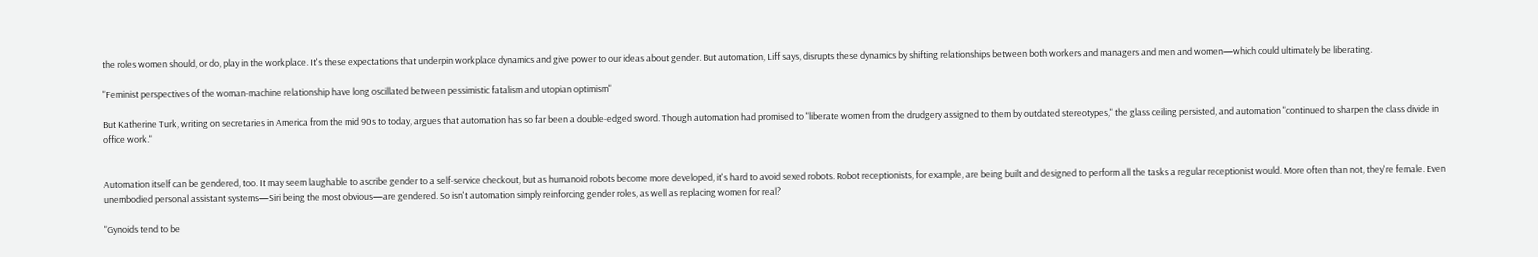the roles women should, or do, play in the workplace. It's these expectations that underpin workplace dynamics and give power to our ideas about gender. But automation, Liff says, disrupts these dynamics by shifting relationships between both workers and managers and men and women—which could ultimately be liberating.

"Feminist perspectives of the woman-machine relationship have long oscillated between pessimistic fatalism and utopian optimism"

But Katherine Turk, writing on secretaries in America from the mid 90s to today, argues that automation has so far been a double-edged sword. Though automation had promised to "liberate women from the drudgery assigned to them by outdated stereotypes," the glass ceiling persisted, and automation "continued to sharpen the class divide in office work."


Automation itself can be gendered, too. It may seem laughable to ascribe gender to a self-service checkout, but as humanoid robots become more developed, it's hard to avoid sexed robots. Robot receptionists, for example, are being built and designed to perform all the tasks a regular receptionist would. More often than not, they're female. Even unembodied personal assistant systems—Siri being the most obvious—are gendered. So isn't automation simply reinforcing gender roles, as well as replacing women for real?

"Gynoids tend to be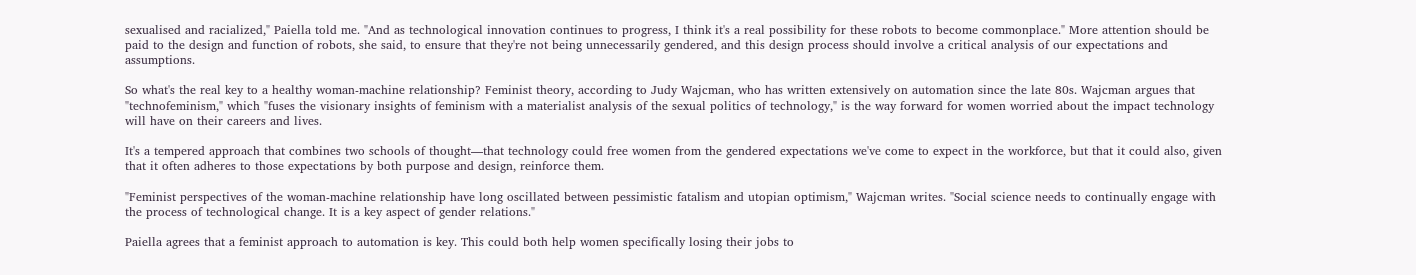sexualised and racialized," Paiella told me. "And as technological innovation continues to progress, I think it's a real possibility for these robots to become commonplace." More attention should be paid to the design and function of robots, she said, to ensure that they're not being unnecessarily gendered, and this design process should involve a critical analysis of our expectations and assumptions.

So what's the real key to a healthy woman-machine relationship? Feminist theory, according to Judy Wajcman, who has written extensively on automation since the late 80s. Wajcman argues that "technofeminism," which "fuses the visionary insights of feminism with a materialist analysis of the sexual politics of technology," is the way forward for women worried about the impact technology will have on their careers and lives.

It's a tempered approach that combines two schools of thought—that technology could free women from the gendered expectations we've come to expect in the workforce, but that it could also, given that it often adheres to those expectations by both purpose and design, reinforce them.

"Feminist perspectives of the woman-machine relationship have long oscillated between pessimistic fatalism and utopian optimism," Wajcman writes. "Social science needs to continually engage with the process of technological change. It is a key aspect of gender relations."

Paiella agrees that a feminist approach to automation is key. This could both help women specifically losing their jobs to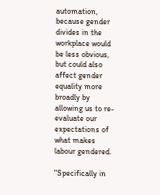automation, because gender divides in the workplace would be less obvious, but could also affect gender equality more broadly by allowing us to re-evaluate our expectations of what makes labour gendered.

"Specifically in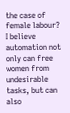the case of female labour? I believe automation not only can free women from undesirable tasks, but can also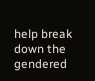help break down the gendered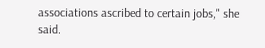associations ascribed to certain jobs," she said.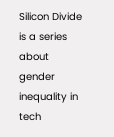Silicon Divide is a series about gender inequality in tech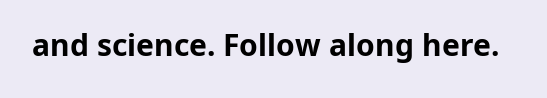and science. Follow along here.